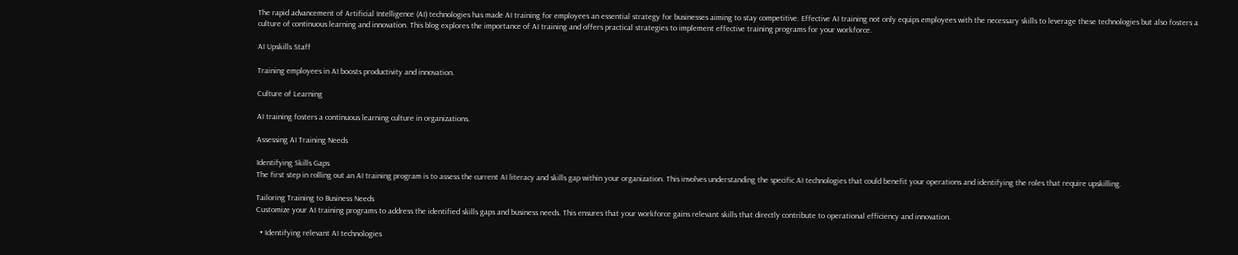The rapid advancement of Artificial Intelligence (AI) technologies has made AI training for employees an essential strategy for businesses aiming to stay competitive. Effective AI training not only equips employees with the necessary skills to leverage these technologies but also fosters a culture of continuous learning and innovation. This blog explores the importance of AI training and offers practical strategies to implement effective training programs for your workforce.

AI Upskills Staff

Training employees in AI boosts productivity and innovation.

Culture of Learning

AI training fosters a continuous learning culture in organizations.

Assessing AI Training Needs

Identifying Skills Gaps
The first step in rolling out an AI training program is to assess the current AI literacy and skills gap within your organization. This involves understanding the specific AI technologies that could benefit your operations and identifying the roles that require upskilling.

Tailoring Training to Business Needs
Customize your AI training programs to address the identified skills gaps and business needs. This ensures that your workforce gains relevant skills that directly contribute to operational efficiency and innovation.

  • Identifying relevant AI technologies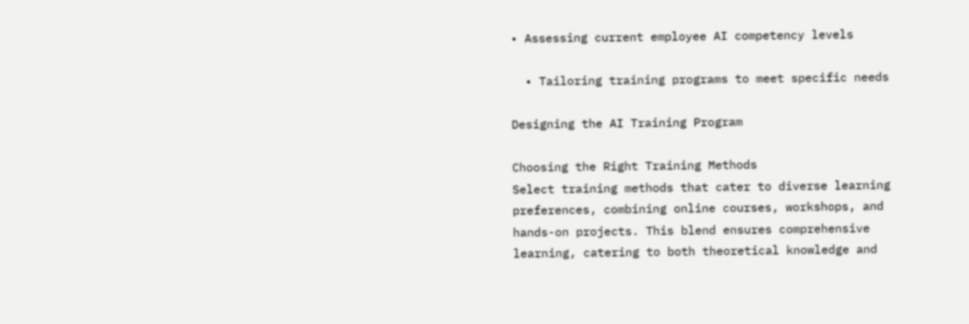• Assessing current employee AI competency levels

  • Tailoring training programs to meet specific needs

Designing the AI Training Program

Choosing the Right Training Methods
Select training methods that cater to diverse learning preferences, combining online courses, workshops, and hands-on projects. This blend ensures comprehensive learning, catering to both theoretical knowledge and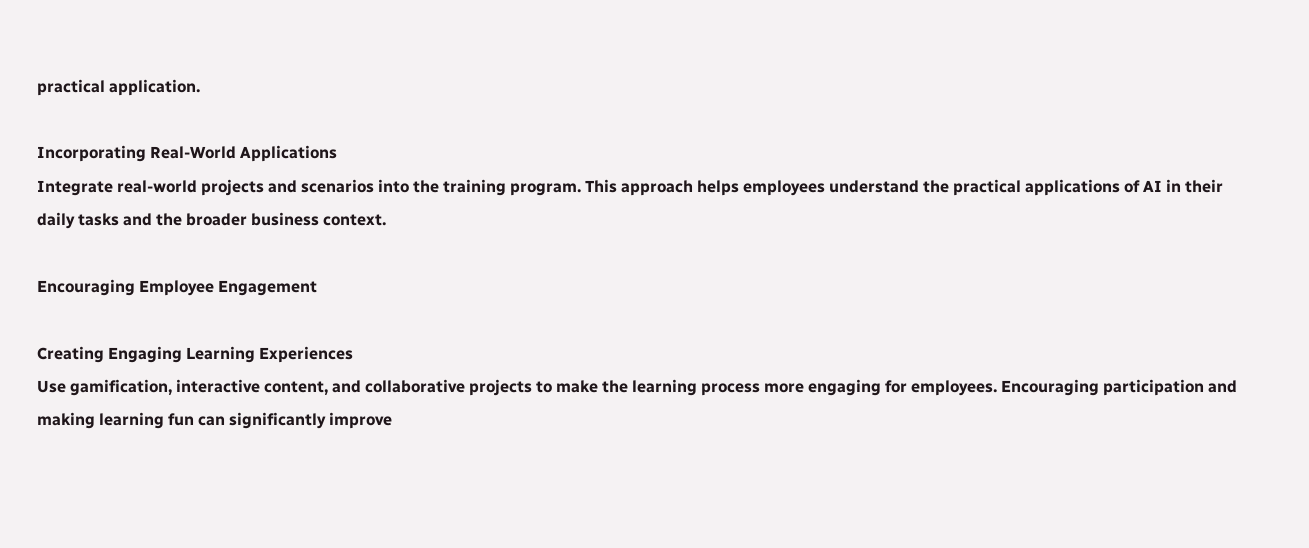practical application.

Incorporating Real-World Applications
Integrate real-world projects and scenarios into the training program. This approach helps employees understand the practical applications of AI in their daily tasks and the broader business context.

Encouraging Employee Engagement

Creating Engaging Learning Experiences
Use gamification, interactive content, and collaborative projects to make the learning process more engaging for employees. Encouraging participation and making learning fun can significantly improve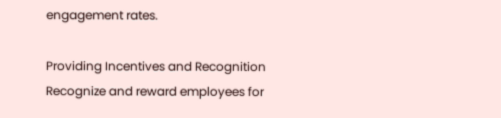engagement rates.

Providing Incentives and Recognition
Recognize and reward employees for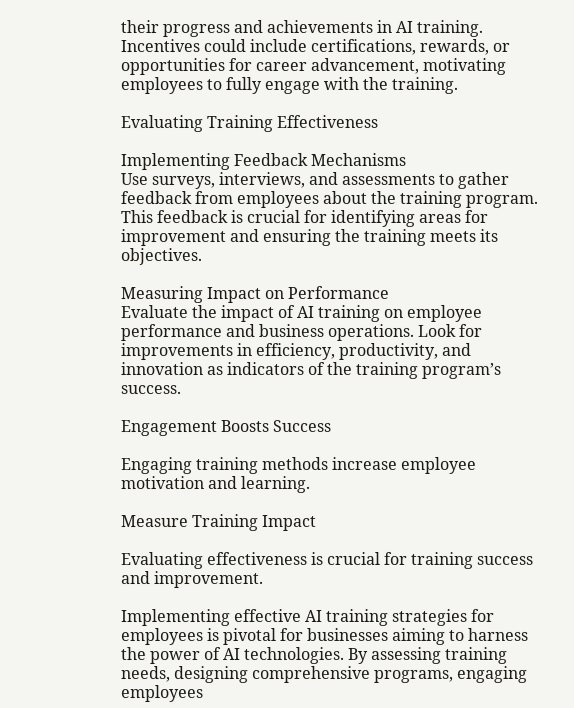their progress and achievements in AI training. Incentives could include certifications, rewards, or opportunities for career advancement, motivating employees to fully engage with the training.

Evaluating Training Effectiveness

Implementing Feedback Mechanisms
Use surveys, interviews, and assessments to gather feedback from employees about the training program. This feedback is crucial for identifying areas for improvement and ensuring the training meets its objectives.

Measuring Impact on Performance
Evaluate the impact of AI training on employee performance and business operations. Look for improvements in efficiency, productivity, and innovation as indicators of the training program’s success.

Engagement Boosts Success

Engaging training methods increase employee motivation and learning.

Measure Training Impact

Evaluating effectiveness is crucial for training success and improvement.

Implementing effective AI training strategies for employees is pivotal for businesses aiming to harness the power of AI technologies. By assessing training needs, designing comprehensive programs, engaging employees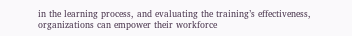in the learning process, and evaluating the training’s effectiveness, organizations can empower their workforce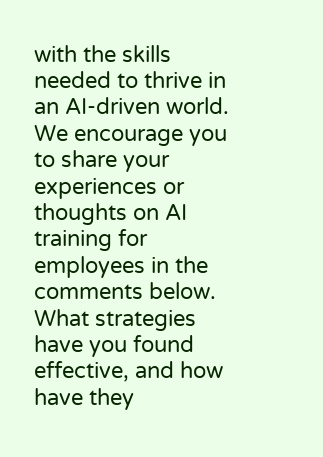with the skills needed to thrive in an AI-driven world. We encourage you to share your experiences or thoughts on AI training for employees in the comments below. What strategies have you found effective, and how have they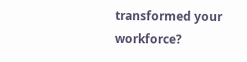transformed your workforce?